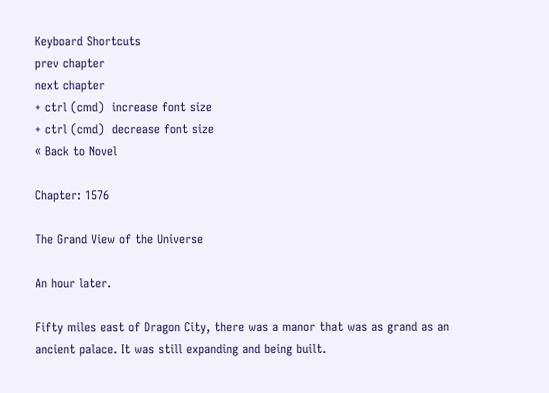Keyboard Shortcuts
prev chapter
next chapter
+ ctrl (cmd)  increase font size
+ ctrl (cmd)  decrease font size
« Back to Novel

Chapter: 1576

The Grand View of the Universe

An hour later.

Fifty miles east of Dragon City, there was a manor that was as grand as an ancient palace. It was still expanding and being built.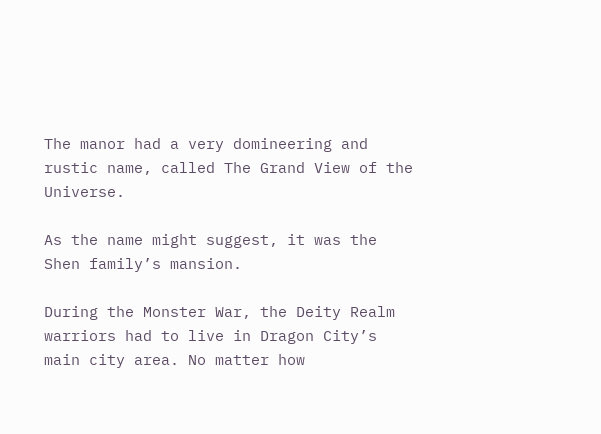The manor had a very domineering and rustic name, called The Grand View of the Universe.

As the name might suggest, it was the Shen family’s mansion.

During the Monster War, the Deity Realm warriors had to live in Dragon City’s main city area. No matter how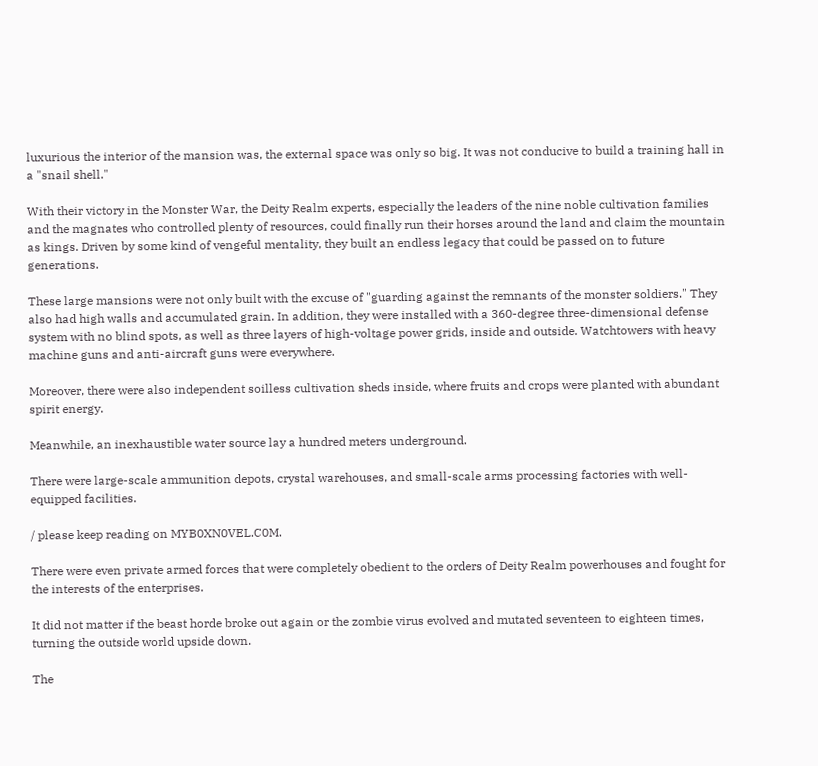luxurious the interior of the mansion was, the external space was only so big. It was not conducive to build a training hall in a "snail shell."

With their victory in the Monster War, the Deity Realm experts, especially the leaders of the nine noble cultivation families and the magnates who controlled plenty of resources, could finally run their horses around the land and claim the mountain as kings. Driven by some kind of vengeful mentality, they built an endless legacy that could be passed on to future generations.

These large mansions were not only built with the excuse of "guarding against the remnants of the monster soldiers." They also had high walls and accumulated grain. In addition, they were installed with a 360-degree three-dimensional defense system with no blind spots, as well as three layers of high-voltage power grids, inside and outside. Watchtowers with heavy machine guns and anti-aircraft guns were everywhere.

Moreover, there were also independent soilless cultivation sheds inside, where fruits and crops were planted with abundant spirit energy.

Meanwhile, an inexhaustible water source lay a hundred meters underground.

There were large-scale ammunition depots, crystal warehouses, and small-scale arms processing factories with well-equipped facilities.

/ please keep reading on MYB0XN0VEL.C0M.

There were even private armed forces that were completely obedient to the orders of Deity Realm powerhouses and fought for the interests of the enterprises.

It did not matter if the beast horde broke out again or the zombie virus evolved and mutated seventeen to eighteen times, turning the outside world upside down.

The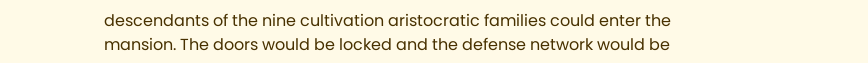descendants of the nine cultivation aristocratic families could enter the mansion. The doors would be locked and the defense network would be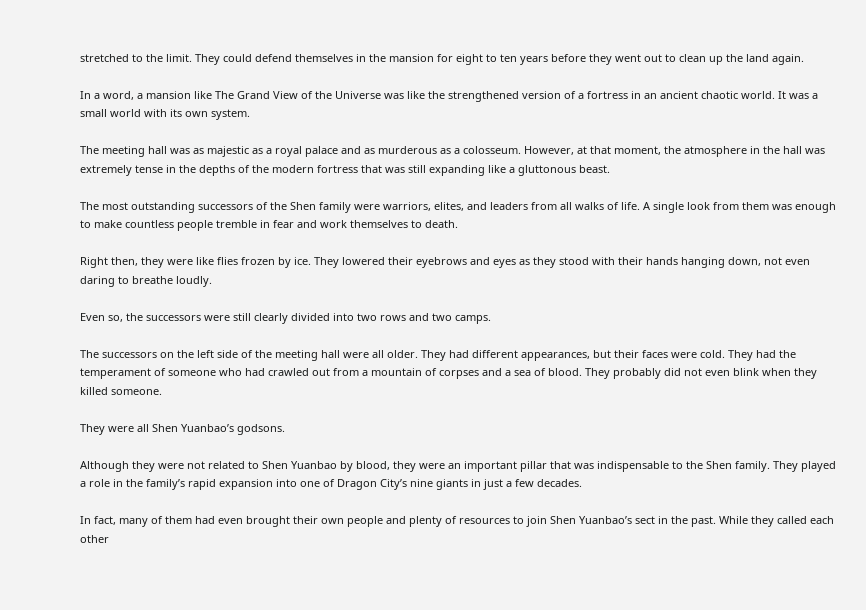stretched to the limit. They could defend themselves in the mansion for eight to ten years before they went out to clean up the land again.

In a word, a mansion like The Grand View of the Universe was like the strengthened version of a fortress in an ancient chaotic world. It was a small world with its own system.

The meeting hall was as majestic as a royal palace and as murderous as a colosseum. However, at that moment, the atmosphere in the hall was extremely tense in the depths of the modern fortress that was still expanding like a gluttonous beast.

The most outstanding successors of the Shen family were warriors, elites, and leaders from all walks of life. A single look from them was enough to make countless people tremble in fear and work themselves to death.

Right then, they were like flies frozen by ice. They lowered their eyebrows and eyes as they stood with their hands hanging down, not even daring to breathe loudly.

Even so, the successors were still clearly divided into two rows and two camps.

The successors on the left side of the meeting hall were all older. They had different appearances, but their faces were cold. They had the temperament of someone who had crawled out from a mountain of corpses and a sea of blood. They probably did not even blink when they killed someone.

They were all Shen Yuanbao’s godsons.

Although they were not related to Shen Yuanbao by blood, they were an important pillar that was indispensable to the Shen family. They played a role in the family’s rapid expansion into one of Dragon City’s nine giants in just a few decades.

In fact, many of them had even brought their own people and plenty of resources to join Shen Yuanbao’s sect in the past. While they called each other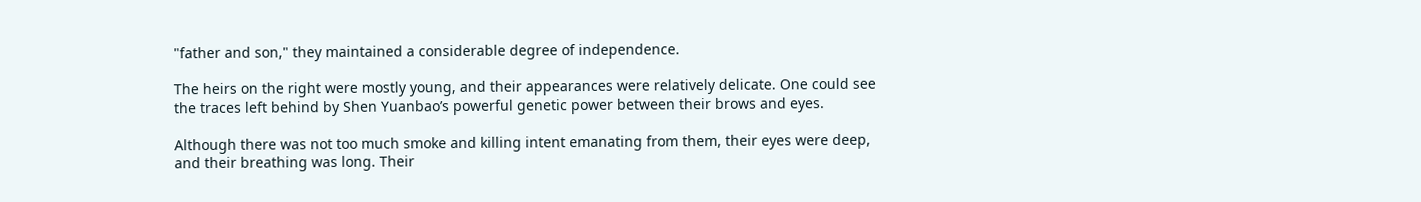"father and son," they maintained a considerable degree of independence.

The heirs on the right were mostly young, and their appearances were relatively delicate. One could see the traces left behind by Shen Yuanbao’s powerful genetic power between their brows and eyes.

Although there was not too much smoke and killing intent emanating from them, their eyes were deep, and their breathing was long. Their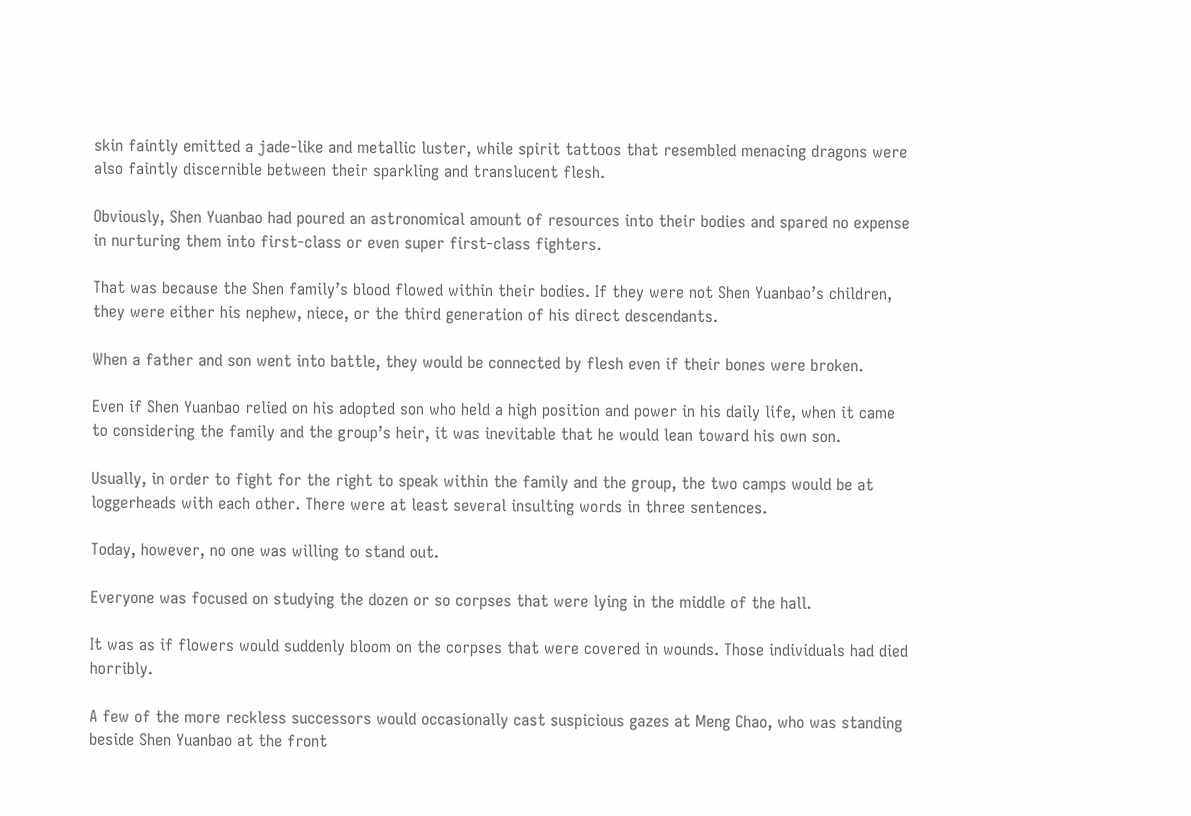skin faintly emitted a jade-like and metallic luster, while spirit tattoos that resembled menacing dragons were also faintly discernible between their sparkling and translucent flesh.

Obviously, Shen Yuanbao had poured an astronomical amount of resources into their bodies and spared no expense in nurturing them into first-class or even super first-class fighters.

That was because the Shen family’s blood flowed within their bodies. If they were not Shen Yuanbao’s children, they were either his nephew, niece, or the third generation of his direct descendants.

When a father and son went into battle, they would be connected by flesh even if their bones were broken.

Even if Shen Yuanbao relied on his adopted son who held a high position and power in his daily life, when it came to considering the family and the group’s heir, it was inevitable that he would lean toward his own son.

Usually, in order to fight for the right to speak within the family and the group, the two camps would be at loggerheads with each other. There were at least several insulting words in three sentences.

Today, however, no one was willing to stand out.

Everyone was focused on studying the dozen or so corpses that were lying in the middle of the hall.

It was as if flowers would suddenly bloom on the corpses that were covered in wounds. Those individuals had died horribly.

A few of the more reckless successors would occasionally cast suspicious gazes at Meng Chao, who was standing beside Shen Yuanbao at the front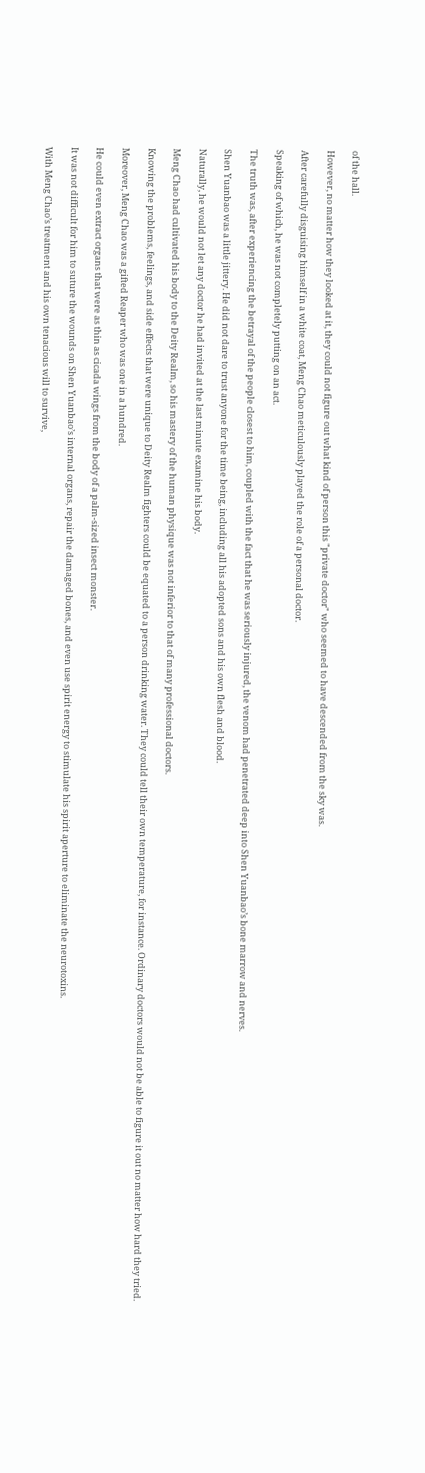of the hall.

However, no matter how they looked at it, they could not figure out what kind of person this "private doctor" who seemed to have descended from the sky was.

After carefully disguising himself in a white coat, Meng Chao meticulously played the role of a personal doctor.

Speaking of which, he was not completely putting on an act.

The truth was, after experiencing the betrayal of the people closest to him, coupled with the fact that he was seriously injured, the venom had penetrated deep into Shen Yuanbao’s bone marrow and nerves.

Shen Yuanbao was a little jittery. He did not dare to trust anyone for the time being, including all his adopted sons and his own flesh and blood.

Naturally, he would not let any doctor he had invited at the last minute examine his body.

Meng Chao had cultivated his body to the Deity Realm, so his mastery of the human physique was not inferior to that of many professional doctors.

Knowing the problems, feelings, and side effects that were unique to Deity Realm fighters could be equated to a person drinking water. They could tell their own temperature, for instance. Ordinary doctors would not be able to figure it out no matter how hard they tried.

Moreover, Meng Chao was a gifted Reaper who was one in a hundred.

He could even extract organs that were as thin as cicada wings from the body of a palm-sized insect monster.

It was not difficult for him to suture the wounds on Shen Yuanbao’s internal organs, repair the damaged bones, and even use spirit energy to stimulate his spirit aperture to eliminate the neurotoxins.

With Meng Chao’s treatment and his own tenacious will to survive,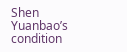Shen Yuanbao’s condition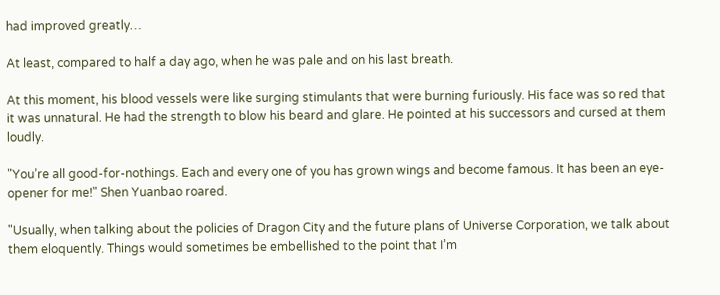had improved greatly…

At least, compared to half a day ago, when he was pale and on his last breath.

At this moment, his blood vessels were like surging stimulants that were burning furiously. His face was so red that it was unnatural. He had the strength to blow his beard and glare. He pointed at his successors and cursed at them loudly.

"You’re all good-for-nothings. Each and every one of you has grown wings and become famous. It has been an eye-opener for me!" Shen Yuanbao roared.

"Usually, when talking about the policies of Dragon City and the future plans of Universe Corporation, we talk about them eloquently. Things would sometimes be embellished to the point that I’m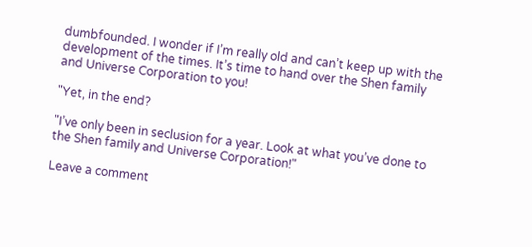dumbfounded. I wonder if I’m really old and can’t keep up with the development of the times. It’s time to hand over the Shen family and Universe Corporation to you!

"Yet, in the end?

"I’ve only been in seclusion for a year. Look at what you’ve done to the Shen family and Universe Corporation!"

Leave a comment